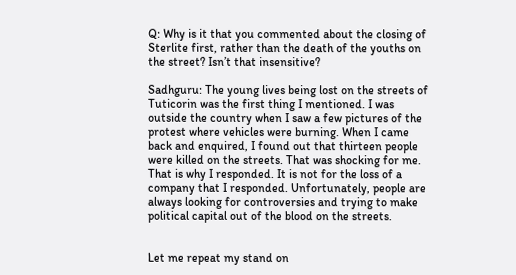Q: Why is it that you commented about the closing of Sterlite first, rather than the death of the youths on the street? Isn’t that insensitive?

Sadhguru: The young lives being lost on the streets of Tuticorin was the first thing I mentioned. I was outside the country when I saw a few pictures of the protest where vehicles were burning. When I came back and enquired, I found out that thirteen people were killed on the streets. That was shocking for me. That is why I responded. It is not for the loss of a company that I responded. Unfortunately, people are always looking for controversies and trying to make political capital out of the blood on the streets.


Let me repeat my stand on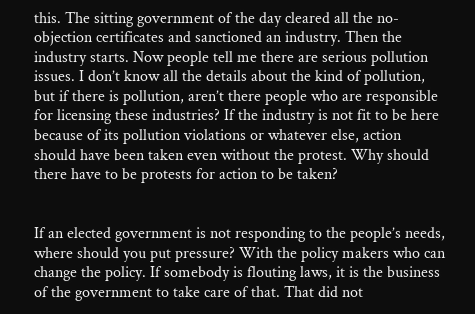this. The sitting government of the day cleared all the no-objection certificates and sanctioned an industry. Then the industry starts. Now people tell me there are serious pollution issues. I don’t know all the details about the kind of pollution, but if there is pollution, aren’t there people who are responsible for licensing these industries? If the industry is not fit to be here because of its pollution violations or whatever else, action should have been taken even without the protest. Why should there have to be protests for action to be taken?


If an elected government is not responding to the people’s needs, where should you put pressure? With the policy makers who can change the policy. If somebody is flouting laws, it is the business of the government to take care of that. That did not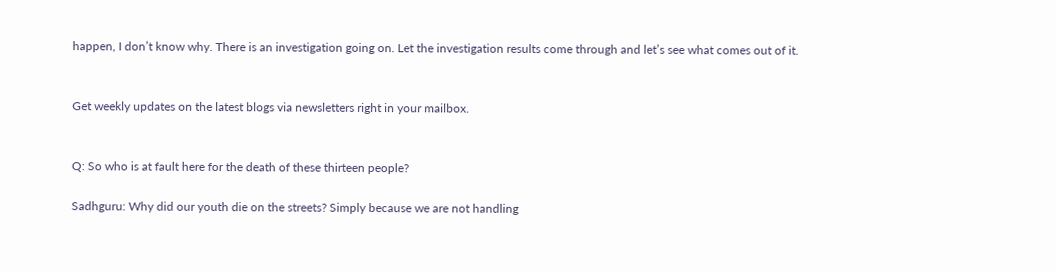happen, I don’t know why. There is an investigation going on. Let the investigation results come through and let’s see what comes out of it.


Get weekly updates on the latest blogs via newsletters right in your mailbox.


Q: So who is at fault here for the death of these thirteen people?

Sadhguru: Why did our youth die on the streets? Simply because we are not handling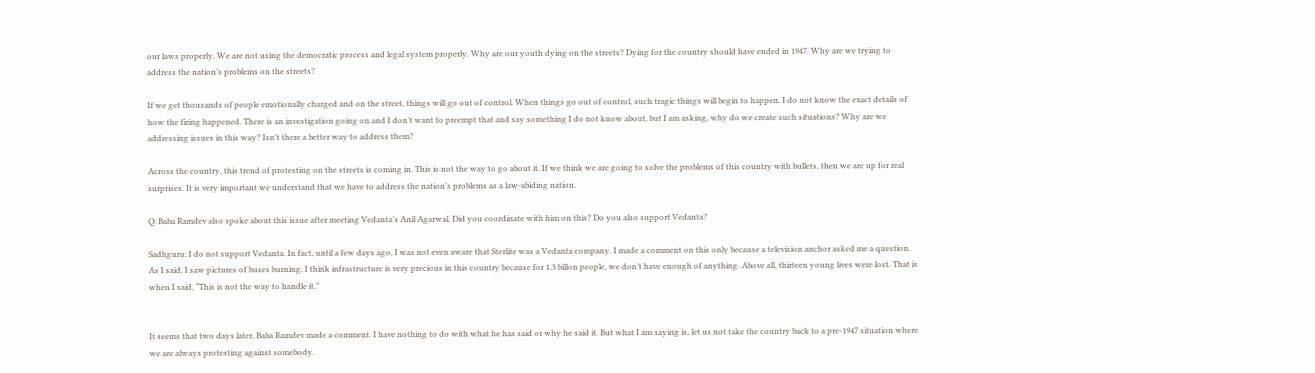our laws properly. We are not using the democratic process and legal system properly. Why are our youth dying on the streets? Dying for the country should have ended in 1947. Why are we trying to address the nation’s problems on the streets?

If we get thousands of people emotionally charged and on the street, things will go out of control. When things go out of control, such tragic things will begin to happen. I do not know the exact details of how the firing happened. There is an investigation going on and I don’t want to preempt that and say something I do not know about, but I am asking, why do we create such situations? Why are we addressing issues in this way? Isn’t there a better way to address them?

Across the country, this trend of protesting on the streets is coming in. This is not the way to go about it. If we think we are going to solve the problems of this country with bullets, then we are up for real surprises. It is very important we understand that we have to address the nation’s problems as a law-abiding nation.

Q: Baba Ramdev also spoke about this issue after meeting Vedanta’s Anil Agarwal. Did you coordinate with him on this? Do you also support Vedanta?

Sadhguru: I do not support Vedanta. In fact, until a few days ago, I was not even aware that Sterlite was a Vedanta company. I made a comment on this only because a television anchor asked me a question. As I said, I saw pictures of buses burning. I think infrastructure is very precious in this country because for 1.3 billon people, we don’t have enough of anything. Above all, thirteen young lives were lost. That is when I said, “This is not the way to handle it.”


It seems that two days later, Baba Ramdev made a comment. I have nothing to do with what he has said or why he said it. But what I am saying is, let us not take the country back to a pre-1947 situation where we are always protesting against somebody.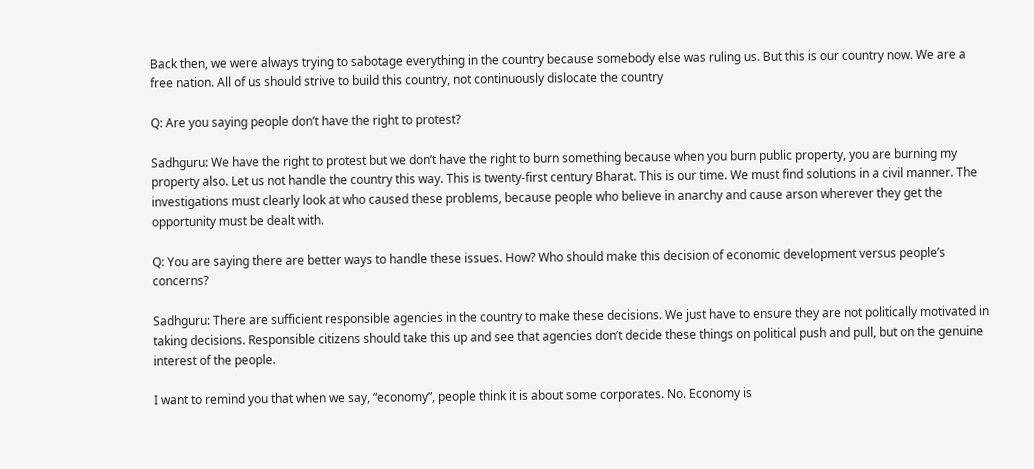Back then, we were always trying to sabotage everything in the country because somebody else was ruling us. But this is our country now. We are a free nation. All of us should strive to build this country, not continuously dislocate the country

Q: Are you saying people don’t have the right to protest?

Sadhguru: We have the right to protest but we don’t have the right to burn something because when you burn public property, you are burning my property also. Let us not handle the country this way. This is twenty-first century Bharat. This is our time. We must find solutions in a civil manner. The investigations must clearly look at who caused these problems, because people who believe in anarchy and cause arson wherever they get the opportunity must be dealt with.

Q: You are saying there are better ways to handle these issues. How? Who should make this decision of economic development versus people’s concerns?

Sadhguru: There are sufficient responsible agencies in the country to make these decisions. We just have to ensure they are not politically motivated in taking decisions. Responsible citizens should take this up and see that agencies don’t decide these things on political push and pull, but on the genuine interest of the people.

I want to remind you that when we say, “economy”, people think it is about some corporates. No. Economy is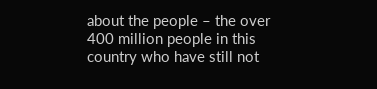about the people – the over 400 million people in this country who have still not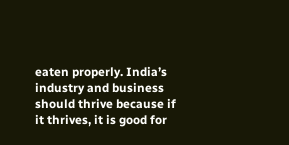eaten properly. India’s industry and business should thrive because if it thrives, it is good for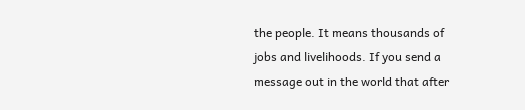the people. It means thousands of jobs and livelihoods. If you send a message out in the world that after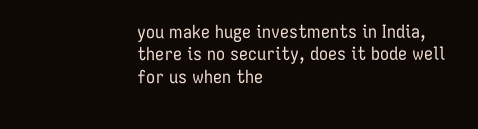you make huge investments in India, there is no security, does it bode well for us when the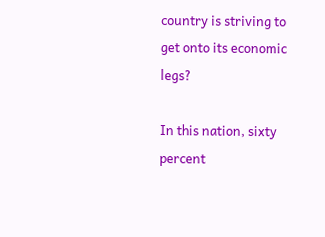country is striving to get onto its economic legs?

In this nation, sixty percent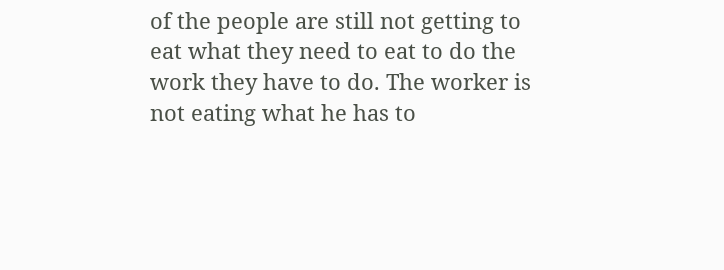of the people are still not getting to eat what they need to eat to do the work they have to do. The worker is not eating what he has to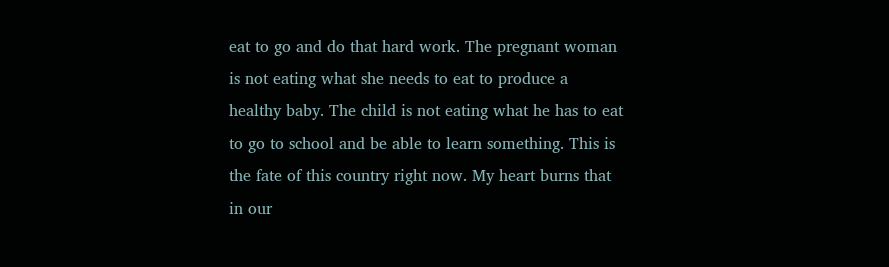eat to go and do that hard work. The pregnant woman is not eating what she needs to eat to produce a healthy baby. The child is not eating what he has to eat to go to school and be able to learn something. This is the fate of this country right now. My heart burns that in our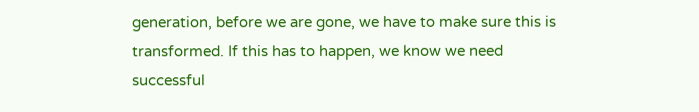generation, before we are gone, we have to make sure this is transformed. If this has to happen, we know we need successful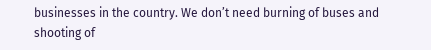businesses in the country. We don’t need burning of buses and shooting of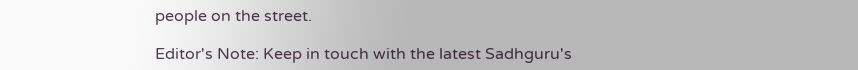people on the street.

Editor's Note: Keep in touch with the latest Sadhguru's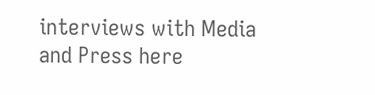interviews with Media and Press here